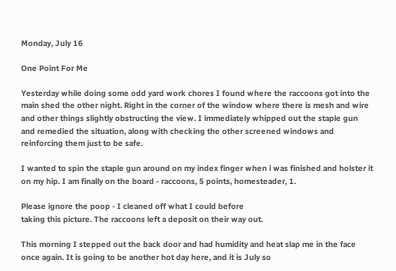Monday, July 16

One Point For Me

Yesterday while doing some odd yard work chores I found where the raccoons got into the main shed the other night. Right in the corner of the window where there is mesh and wire and other things slightly obstructing the view. I immediately whipped out the staple gun and remedied the situation, along with checking the other screened windows and reinforcing them just to be safe.

I wanted to spin the staple gun around on my index finger when i was finished and holster it on my hip. I am finally on the board - raccoons, 5 points, homesteader, 1.

Please ignore the poop - I cleaned off what I could before
taking this picture. The raccoons left a deposit on their way out.

This morning I stepped out the back door and had humidity and heat slap me in the face once again. It is going to be another hot day here, and it is July so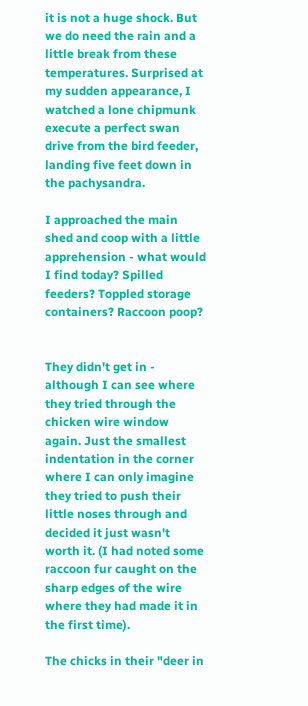it is not a huge shock. But we do need the rain and a little break from these temperatures. Surprised at my sudden appearance, I watched a lone chipmunk execute a perfect swan drive from the bird feeder, landing five feet down in the pachysandra.

I approached the main shed and coop with a little apprehension - what would I find today? Spilled feeders? Toppled storage containers? Raccoon poop?


They didn't get in - although I can see where they tried through the chicken wire window again. Just the smallest indentation in the corner where I can only imagine they tried to push their little noses through and decided it just wasn't worth it. (I had noted some raccoon fur caught on the sharp edges of the wire where they had made it in the first time).

The chicks in their "deer in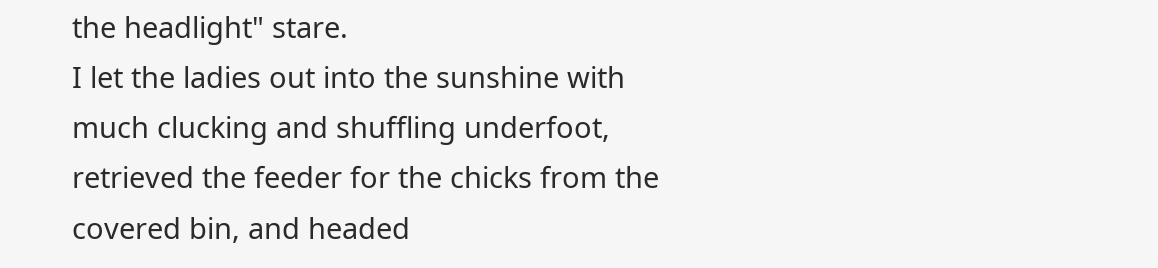the headlight" stare.
I let the ladies out into the sunshine with much clucking and shuffling underfoot, retrieved the feeder for the chicks from the covered bin, and headed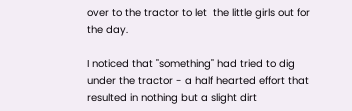over to the tractor to let  the little girls out for the day.

I noticed that "something" had tried to dig under the tractor - a half hearted effort that resulted in nothing but a slight dirt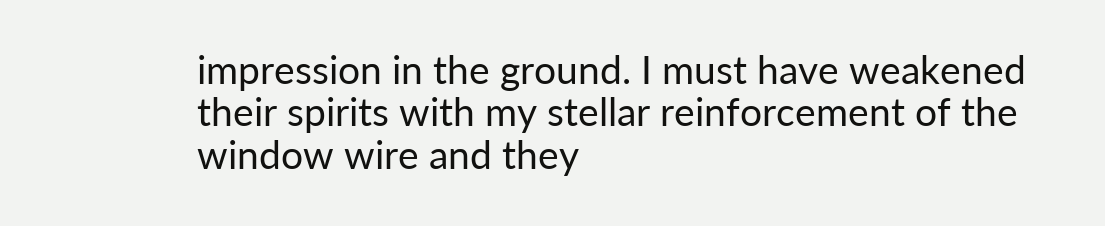impression in the ground. I must have weakened their spirits with my stellar reinforcement of the window wire and they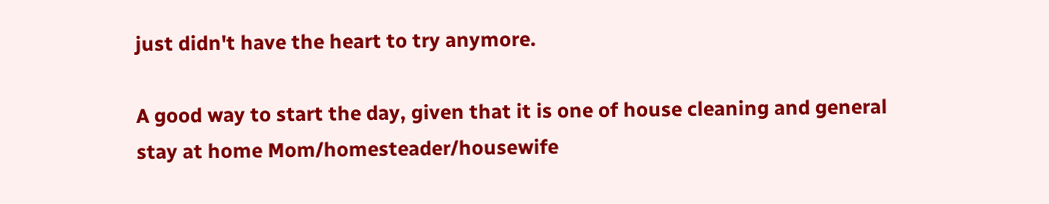just didn't have the heart to try anymore.

A good way to start the day, given that it is one of house cleaning and general stay at home Mom/homesteader/housewife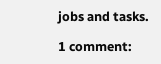jobs and tasks.

1 comment: